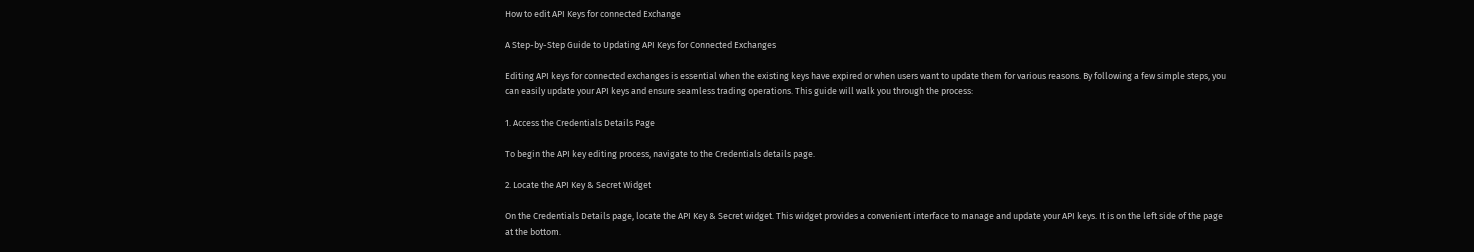How to edit API Keys for connected Exchange

A Step-by-Step Guide to Updating API Keys for Connected Exchanges

Editing API keys for connected exchanges is essential when the existing keys have expired or when users want to update them for various reasons. By following a few simple steps, you can easily update your API keys and ensure seamless trading operations. This guide will walk you through the process:

1. Access the Credentials Details Page

To begin the API key editing process, navigate to the Credentials details page.

2. Locate the API Key & Secret Widget

On the Credentials Details page, locate the API Key & Secret widget. This widget provides a convenient interface to manage and update your API keys. It is on the left side of the page at the bottom.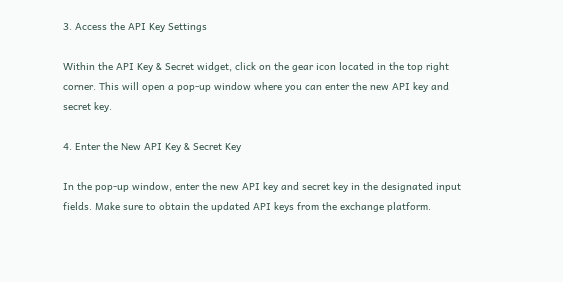3. Access the API Key Settings

Within the API Key & Secret widget, click on the gear icon located in the top right corner. This will open a pop-up window where you can enter the new API key and secret key.

4. Enter the New API Key & Secret Key

In the pop-up window, enter the new API key and secret key in the designated input fields. Make sure to obtain the updated API keys from the exchange platform.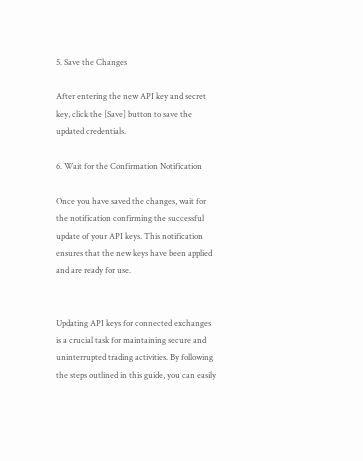5. Save the Changes

After entering the new API key and secret key, click the [Save] button to save the updated credentials.

6. Wait for the Confirmation Notification

Once you have saved the changes, wait for the notification confirming the successful update of your API keys. This notification ensures that the new keys have been applied and are ready for use.


Updating API keys for connected exchanges is a crucial task for maintaining secure and uninterrupted trading activities. By following the steps outlined in this guide, you can easily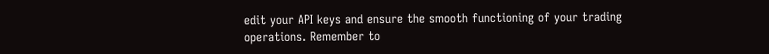edit your API keys and ensure the smooth functioning of your trading operations. Remember to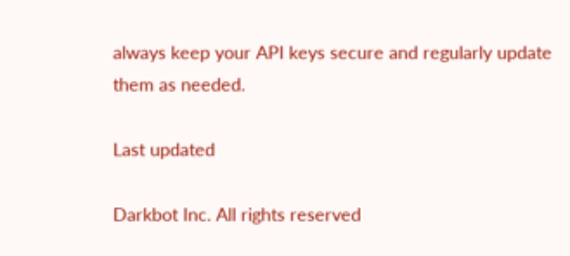always keep your API keys secure and regularly update them as needed.

Last updated

Darkbot Inc. All rights reserved